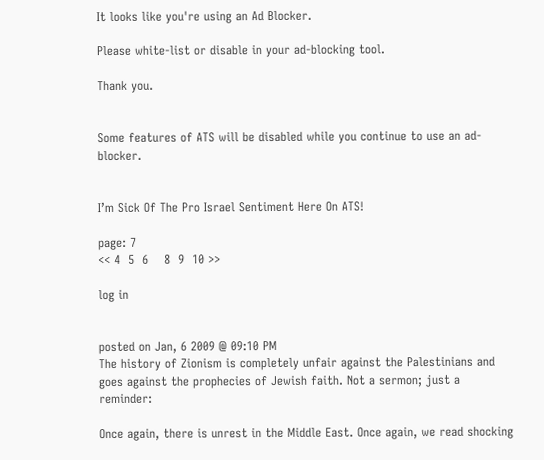It looks like you're using an Ad Blocker.

Please white-list or disable in your ad-blocking tool.

Thank you.


Some features of ATS will be disabled while you continue to use an ad-blocker.


I’m Sick Of The Pro Israel Sentiment Here On ATS!

page: 7
<< 4  5  6    8  9  10 >>

log in


posted on Jan, 6 2009 @ 09:10 PM
The history of Zionism is completely unfair against the Palestinians and goes against the prophecies of Jewish faith. Not a sermon; just a reminder:

Once again, there is unrest in the Middle East. Once again, we read shocking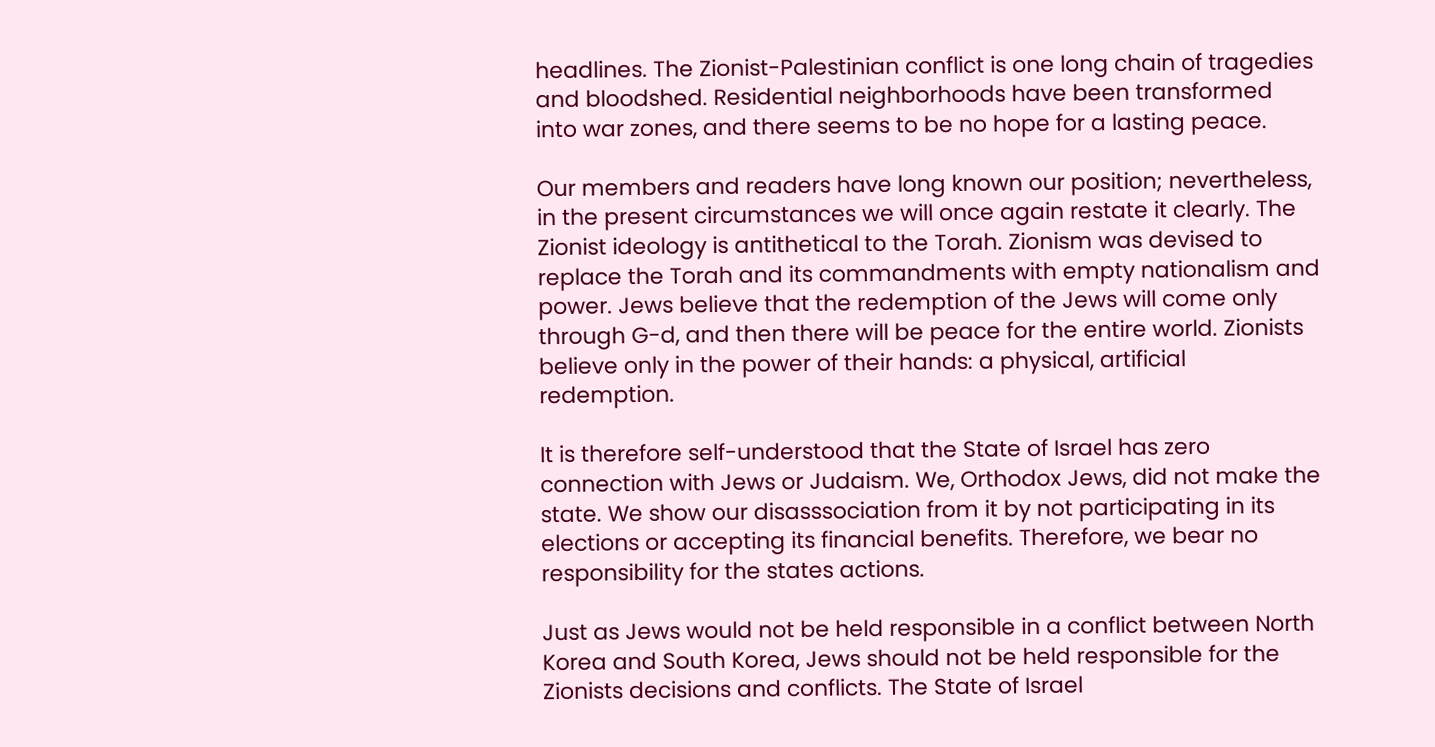headlines. The Zionist-Palestinian conflict is one long chain of tragedies and bloodshed. Residential neighborhoods have been transformed into war zones, and there seems to be no hope for a lasting peace.

Our members and readers have long known our position; nevertheless, in the present circumstances we will once again restate it clearly. The Zionist ideology is antithetical to the Torah. Zionism was devised to replace the Torah and its commandments with empty nationalism and power. Jews believe that the redemption of the Jews will come only through G-d, and then there will be peace for the entire world. Zionists believe only in the power of their hands: a physical, artificial redemption.

It is therefore self-understood that the State of Israel has zero connection with Jews or Judaism. We, Orthodox Jews, did not make the state. We show our disasssociation from it by not participating in its elections or accepting its financial benefits. Therefore, we bear no responsibility for the states actions.

Just as Jews would not be held responsible in a conflict between North Korea and South Korea, Jews should not be held responsible for the Zionists decisions and conflicts. The State of Israel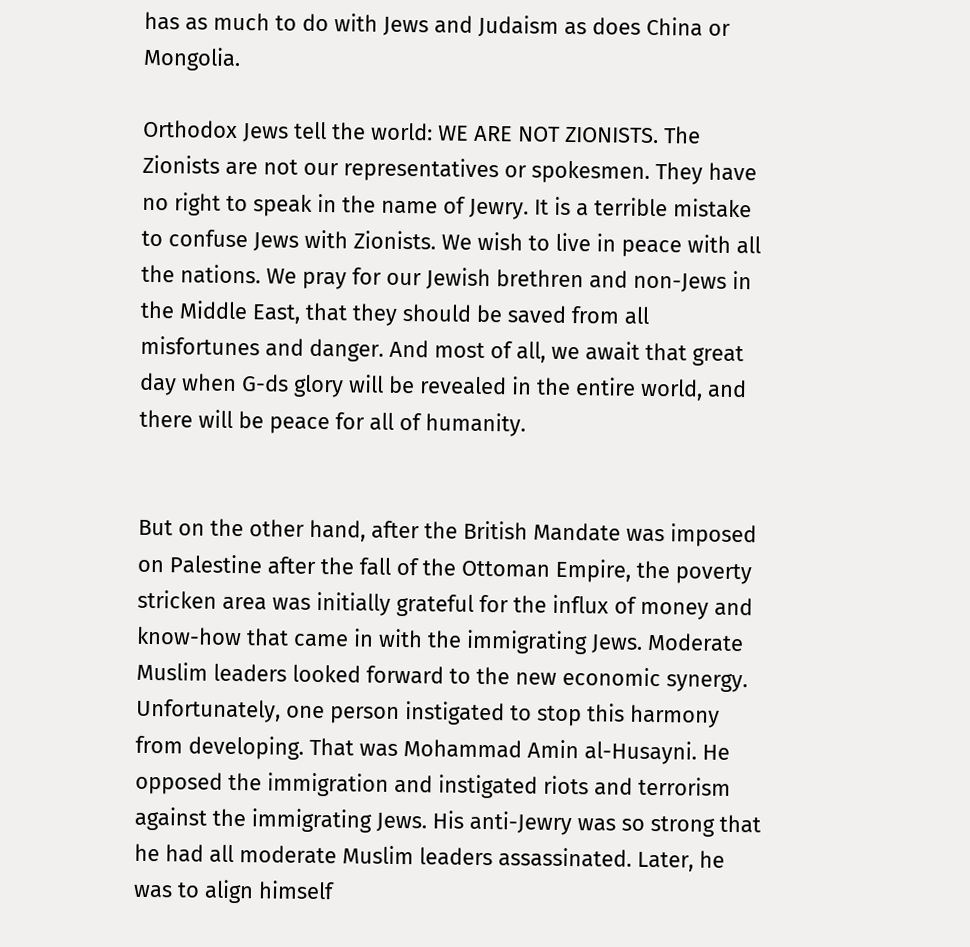has as much to do with Jews and Judaism as does China or Mongolia.

Orthodox Jews tell the world: WE ARE NOT ZIONISTS. The Zionists are not our representatives or spokesmen. They have no right to speak in the name of Jewry. It is a terrible mistake to confuse Jews with Zionists. We wish to live in peace with all the nations. We pray for our Jewish brethren and non-Jews in the Middle East, that they should be saved from all misfortunes and danger. And most of all, we await that great day when G-ds glory will be revealed in the entire world, and there will be peace for all of humanity.


But on the other hand, after the British Mandate was imposed on Palestine after the fall of the Ottoman Empire, the poverty stricken area was initially grateful for the influx of money and know-how that came in with the immigrating Jews. Moderate Muslim leaders looked forward to the new economic synergy. Unfortunately, one person instigated to stop this harmony from developing. That was Mohammad Amin al-Husayni. He opposed the immigration and instigated riots and terrorism against the immigrating Jews. His anti-Jewry was so strong that he had all moderate Muslim leaders assassinated. Later, he was to align himself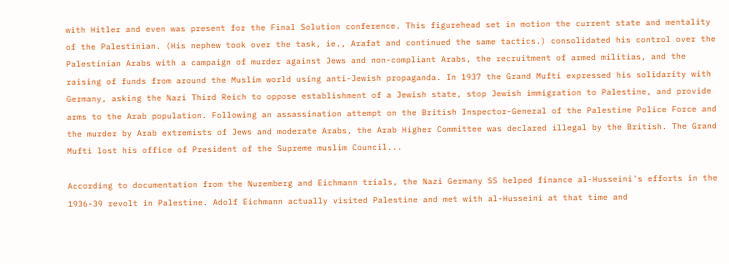with Hitler and even was present for the Final Solution conference. This figurehead set in motion the current state and mentality of the Palestinian. (His nephew took over the task, ie., Arafat and continued the same tactics.) consolidated his control over the Palestinian Arabs with a campaign of murder against Jews and non-compliant Arabs, the recruitment of armed militias, and the raising of funds from around the Muslim world using anti-Jewish propaganda. In 1937 the Grand Mufti expressed his solidarity with Germany, asking the Nazi Third Reich to oppose establishment of a Jewish state, stop Jewish immigration to Palestine, and provide arms to the Arab population. Following an assassination attempt on the British Inspector-General of the Palestine Police Force and the murder by Arab extremists of Jews and moderate Arabs, the Arab Higher Committee was declared illegal by the British. The Grand Mufti lost his office of President of the Supreme muslim Council...

According to documentation from the Nuremberg and Eichmann trials, the Nazi Germany SS helped finance al-Husseini's efforts in the 1936-39 revolt in Palestine. Adolf Eichmann actually visited Palestine and met with al-Husseini at that time and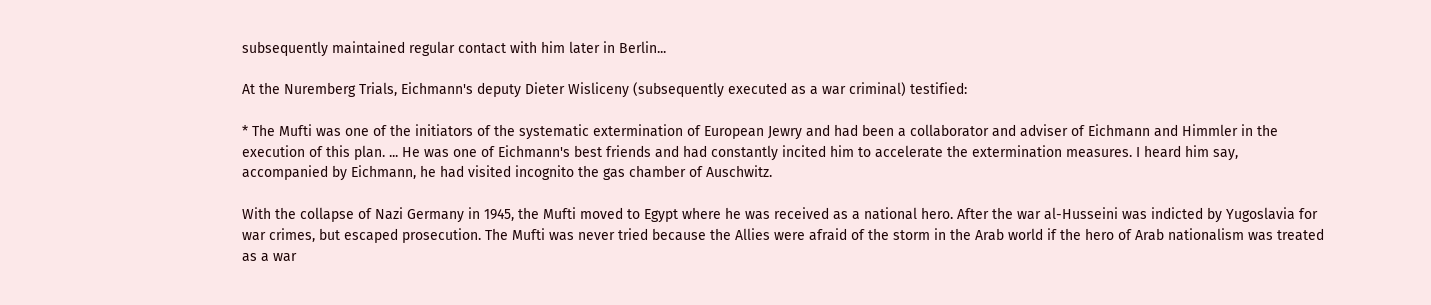subsequently maintained regular contact with him later in Berlin...

At the Nuremberg Trials, Eichmann's deputy Dieter Wisliceny (subsequently executed as a war criminal) testified:

* The Mufti was one of the initiators of the systematic extermination of European Jewry and had been a collaborator and adviser of Eichmann and Himmler in the execution of this plan. ... He was one of Eichmann's best friends and had constantly incited him to accelerate the extermination measures. I heard him say, accompanied by Eichmann, he had visited incognito the gas chamber of Auschwitz.

With the collapse of Nazi Germany in 1945, the Mufti moved to Egypt where he was received as a national hero. After the war al-Husseini was indicted by Yugoslavia for war crimes, but escaped prosecution. The Mufti was never tried because the Allies were afraid of the storm in the Arab world if the hero of Arab nationalism was treated as a war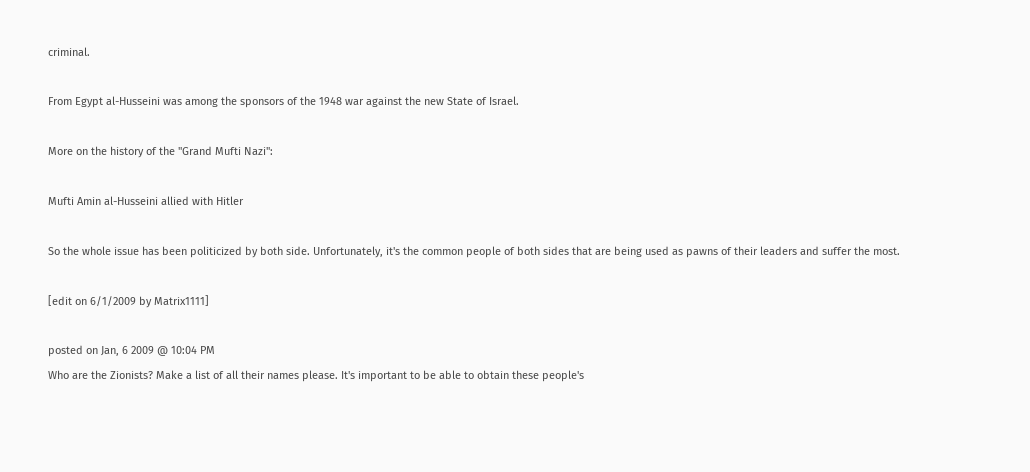criminal.

From Egypt al-Husseini was among the sponsors of the 1948 war against the new State of Israel.

More on the history of the "Grand Mufti Nazi":

Mufti Amin al-Husseini allied with Hitler

So the whole issue has been politicized by both side. Unfortunately, it's the common people of both sides that are being used as pawns of their leaders and suffer the most.

[edit on 6/1/2009 by Matrix1111]

posted on Jan, 6 2009 @ 10:04 PM
Who are the Zionists? Make a list of all their names please. It's important to be able to obtain these people's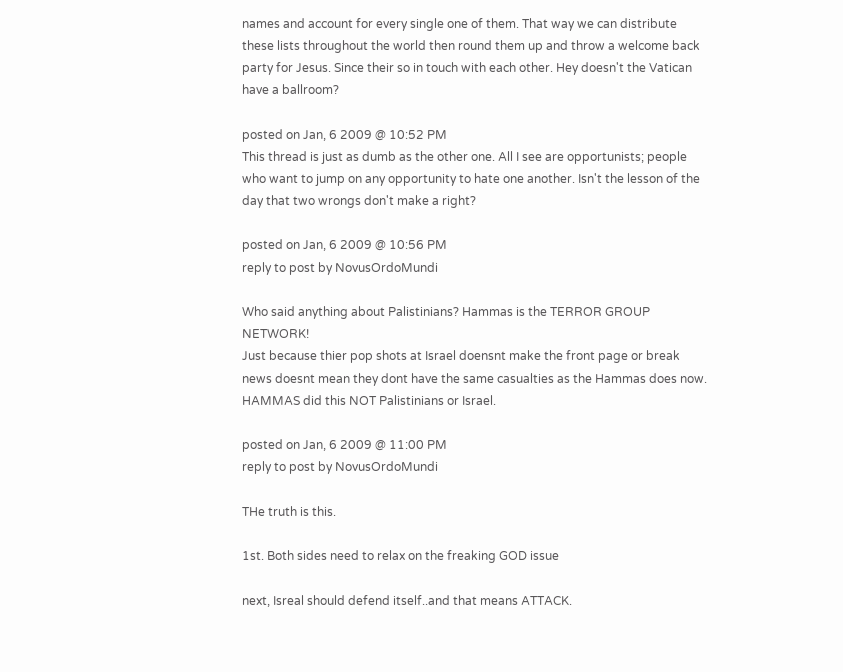names and account for every single one of them. That way we can distribute these lists throughout the world then round them up and throw a welcome back party for Jesus. Since their so in touch with each other. Hey doesn't the Vatican have a ballroom?

posted on Jan, 6 2009 @ 10:52 PM
This thread is just as dumb as the other one. All I see are opportunists; people who want to jump on any opportunity to hate one another. Isn't the lesson of the day that two wrongs don't make a right?

posted on Jan, 6 2009 @ 10:56 PM
reply to post by NovusOrdoMundi

Who said anything about Palistinians? Hammas is the TERROR GROUP NETWORK!
Just because thier pop shots at Israel doensnt make the front page or break news doesnt mean they dont have the same casualties as the Hammas does now. HAMMAS did this NOT Palistinians or Israel.

posted on Jan, 6 2009 @ 11:00 PM
reply to post by NovusOrdoMundi

THe truth is this.

1st. Both sides need to relax on the freaking GOD issue

next, Isreal should defend itself..and that means ATTACK.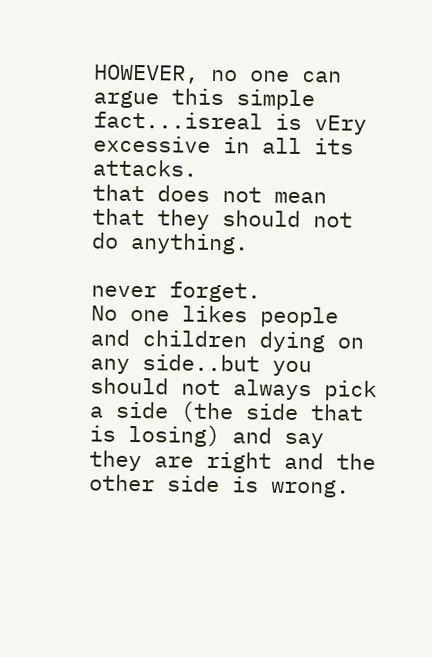HOWEVER, no one can argue this simple fact...isreal is vEry excessive in all its attacks.
that does not mean that they should not do anything.

never forget.
No one likes people and children dying on any side..but you should not always pick a side (the side that is losing) and say they are right and the other side is wrong.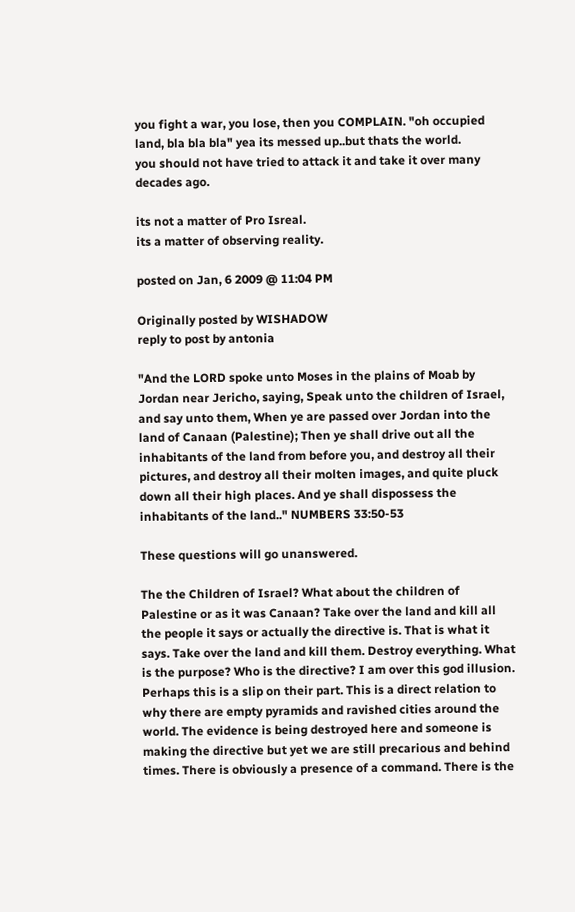you fight a war, you lose, then you COMPLAIN. "oh occupied land, bla bla bla" yea its messed up..but thats the world.
you should not have tried to attack it and take it over many decades ago.

its not a matter of Pro Isreal.
its a matter of observing reality.

posted on Jan, 6 2009 @ 11:04 PM

Originally posted by WISHADOW
reply to post by antonia

"And the LORD spoke unto Moses in the plains of Moab by Jordan near Jericho, saying, Speak unto the children of Israel, and say unto them, When ye are passed over Jordan into the land of Canaan (Palestine); Then ye shall drive out all the inhabitants of the land from before you, and destroy all their pictures, and destroy all their molten images, and quite pluck down all their high places. And ye shall dispossess the inhabitants of the land.." NUMBERS 33:50-53

These questions will go unanswered.

The the Children of Israel? What about the children of Palestine or as it was Canaan? Take over the land and kill all the people it says or actually the directive is. That is what it says. Take over the land and kill them. Destroy everything. What is the purpose? Who is the directive? I am over this god illusion. Perhaps this is a slip on their part. This is a direct relation to why there are empty pyramids and ravished cities around the world. The evidence is being destroyed here and someone is making the directive but yet we are still precarious and behind times. There is obviously a presence of a command. There is the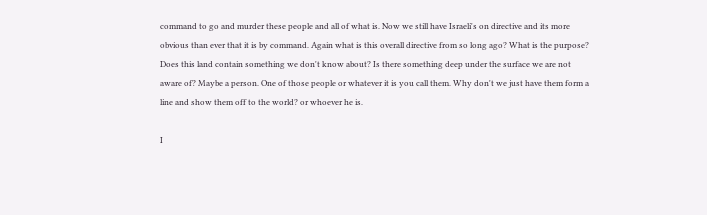command to go and murder these people and all of what is. Now we still have Israeli's on directive and its more obvious than ever that it is by command. Again what is this overall directive from so long ago? What is the purpose? Does this land contain something we don't know about? Is there something deep under the surface we are not aware of? Maybe a person. One of those people or whatever it is you call them. Why don't we just have them form a line and show them off to the world? or whoever he is.

I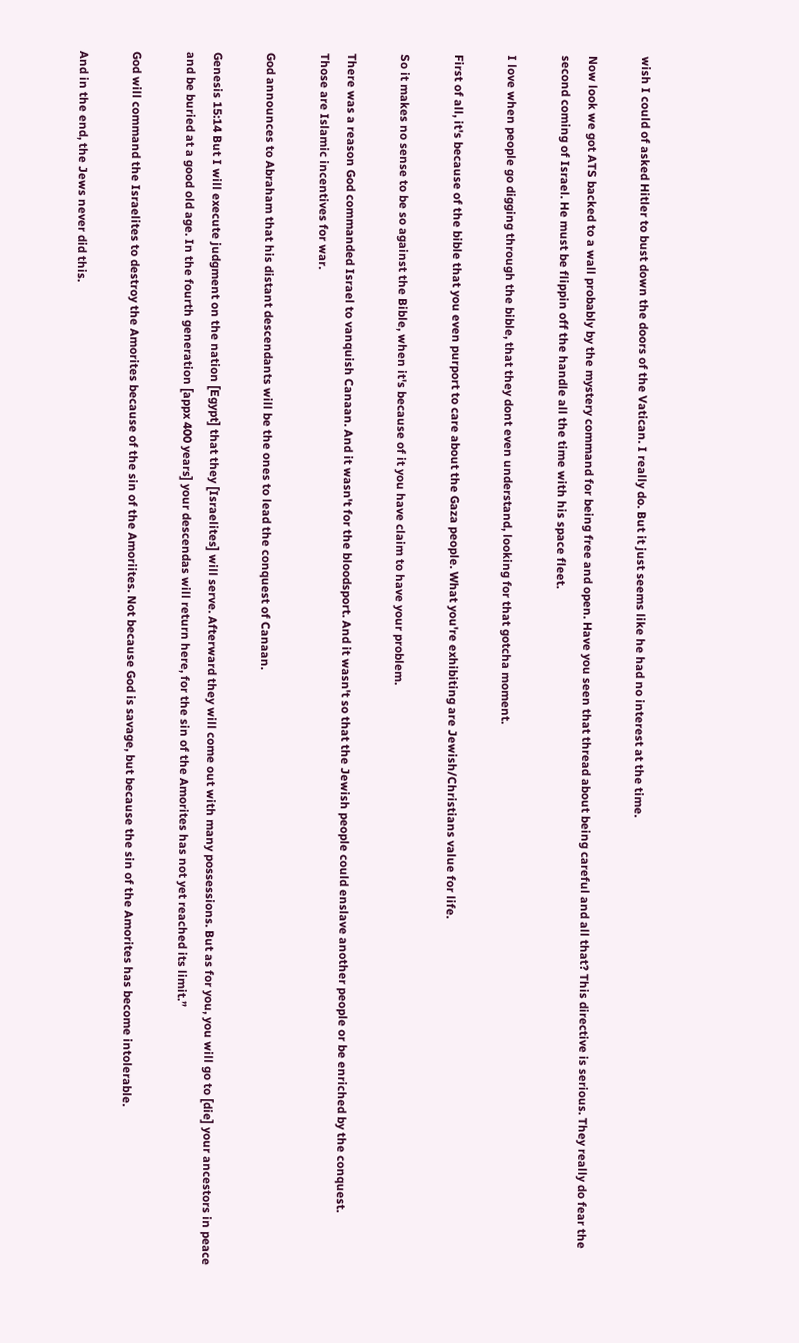wish I could of asked Hitler to bust down the doors of the Vatican. I really do. But it just seems like he had no interest at the time.

Now look we got ATS backed to a wall probably by the mystery command for being free and open. Have you seen that thread about being careful and all that? This directive is serious. They really do fear the second coming of Israel. He must be flippin off the handle all the time with his space fleet.

I love when people go digging through the bible, that they dont even understand, looking for that gotcha moment.

First of all, it's because of the bible that you even purport to care about the Gaza people. What you're exhibiting are Jewish/Christians value for life.

So it makes no sense to be so against the Bible, when it's because of it you have claim to have your problem.

There was a reason God commanded Israel to vanquish Canaan. And it wasn't for the bloodsport. And it wasn't so that the Jewish people could enslave another people or be enriched by the conquest.
Those are Islamic incentives for war.

God announces to Abraham that his distant descendants will be the ones to lead the conquest of Canaan.

Genesis 15:14 But I will execute judgment on the nation [Egypt] that they [Israelites] will serve. Afterward they will come out with many possessions. But as for you, you will go to [die] your ancestors in peace and be buried at a good old age. In the fourth generation [appx 400 years] your descendas will return here, for the sin of the Amorites has not yet reached its limit.”

God will command the Israelites to destroy the Amorites because of the sin of the Amoriites. Not because God is savage, but because the sin of the Amorites has become intolerable.

And in the end, the Jews never did this.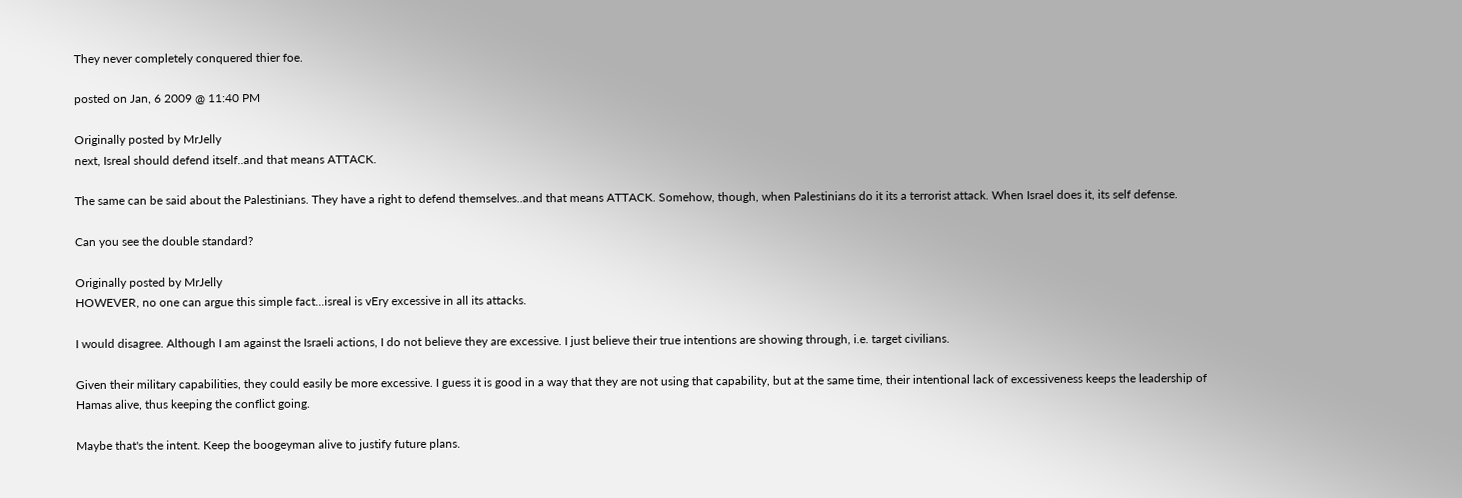They never completely conquered thier foe.

posted on Jan, 6 2009 @ 11:40 PM

Originally posted by MrJelly
next, Isreal should defend itself..and that means ATTACK.

The same can be said about the Palestinians. They have a right to defend themselves..and that means ATTACK. Somehow, though, when Palestinians do it its a terrorist attack. When Israel does it, its self defense.

Can you see the double standard?

Originally posted by MrJelly
HOWEVER, no one can argue this simple fact...isreal is vEry excessive in all its attacks.

I would disagree. Although I am against the Israeli actions, I do not believe they are excessive. I just believe their true intentions are showing through, i.e. target civilians.

Given their military capabilities, they could easily be more excessive. I guess it is good in a way that they are not using that capability, but at the same time, their intentional lack of excessiveness keeps the leadership of Hamas alive, thus keeping the conflict going.

Maybe that's the intent. Keep the boogeyman alive to justify future plans.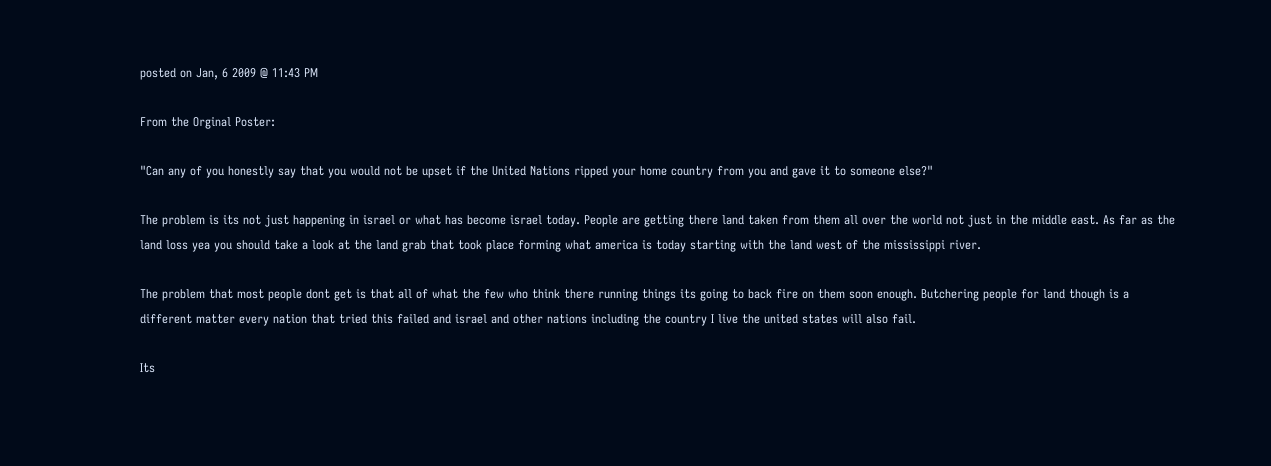posted on Jan, 6 2009 @ 11:43 PM

From the Orginal Poster:

"Can any of you honestly say that you would not be upset if the United Nations ripped your home country from you and gave it to someone else?"

The problem is its not just happening in israel or what has become israel today. People are getting there land taken from them all over the world not just in the middle east. As far as the land loss yea you should take a look at the land grab that took place forming what america is today starting with the land west of the mississippi river.

The problem that most people dont get is that all of what the few who think there running things its going to back fire on them soon enough. Butchering people for land though is a different matter every nation that tried this failed and israel and other nations including the country I live the united states will also fail.

Its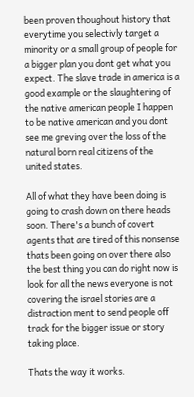been proven thoughout history that everytime you selectivly target a minority or a small group of people for a bigger plan you dont get what you expect. The slave trade in america is a good example or the slaughtering of the native american people I happen to be native american and you dont see me greving over the loss of the natural born real citizens of the united states.

All of what they have been doing is going to crash down on there heads soon. There's a bunch of covert agents that are tired of this nonsense thats been going on over there also the best thing you can do right now is look for all the news everyone is not covering the israel stories are a distraction ment to send people off track for the bigger issue or story taking place.

Thats the way it works.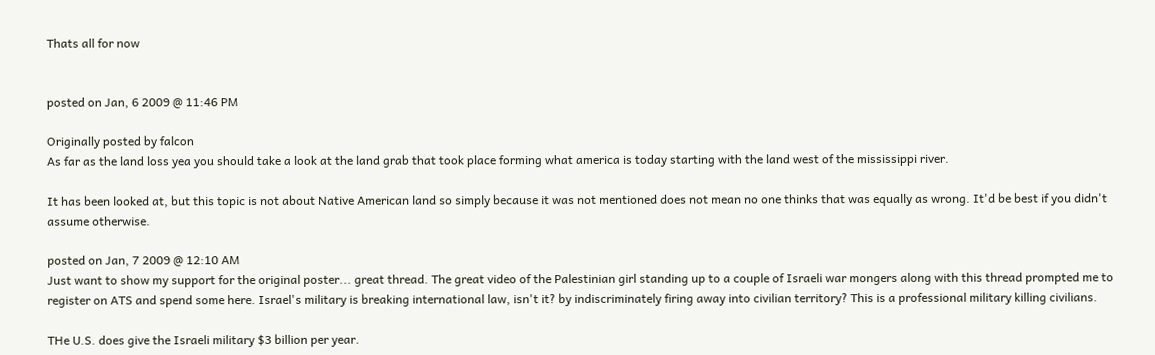Thats all for now


posted on Jan, 6 2009 @ 11:46 PM

Originally posted by falcon
As far as the land loss yea you should take a look at the land grab that took place forming what america is today starting with the land west of the mississippi river.

It has been looked at, but this topic is not about Native American land so simply because it was not mentioned does not mean no one thinks that was equally as wrong. It'd be best if you didn't assume otherwise.

posted on Jan, 7 2009 @ 12:10 AM
Just want to show my support for the original poster... great thread. The great video of the Palestinian girl standing up to a couple of Israeli war mongers along with this thread prompted me to register on ATS and spend some here. Israel's military is breaking international law, isn't it? by indiscriminately firing away into civilian territory? This is a professional military killing civilians.

THe U.S. does give the Israeli military $3 billion per year.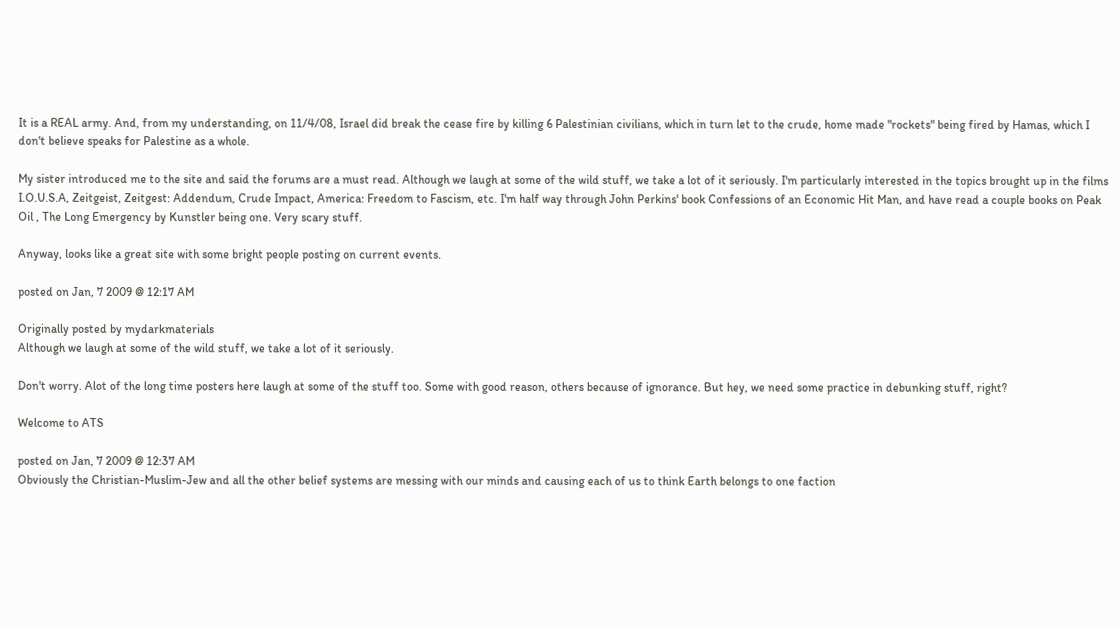It is a REAL army. And, from my understanding, on 11/4/08, Israel did break the cease fire by killing 6 Palestinian civilians, which in turn let to the crude, home made "rockets" being fired by Hamas, which I don't believe speaks for Palestine as a whole.

My sister introduced me to the site and said the forums are a must read. Although we laugh at some of the wild stuff, we take a lot of it seriously. I'm particularly interested in the topics brought up in the films I.O.U.S.A, Zeitgeist, Zeitgest: Addendum, Crude Impact, America: Freedom to Fascism, etc. I'm half way through John Perkins' book Confessions of an Economic Hit Man, and have read a couple books on Peak Oil , The Long Emergency by Kunstler being one. Very scary stuff.

Anyway, looks like a great site with some bright people posting on current events.

posted on Jan, 7 2009 @ 12:17 AM

Originally posted by mydarkmaterials
Although we laugh at some of the wild stuff, we take a lot of it seriously.

Don't worry. Alot of the long time posters here laugh at some of the stuff too. Some with good reason, others because of ignorance. But hey, we need some practice in debunking stuff, right?

Welcome to ATS

posted on Jan, 7 2009 @ 12:37 AM
Obviously the Christian-Muslim-Jew and all the other belief systems are messing with our minds and causing each of us to think Earth belongs to one faction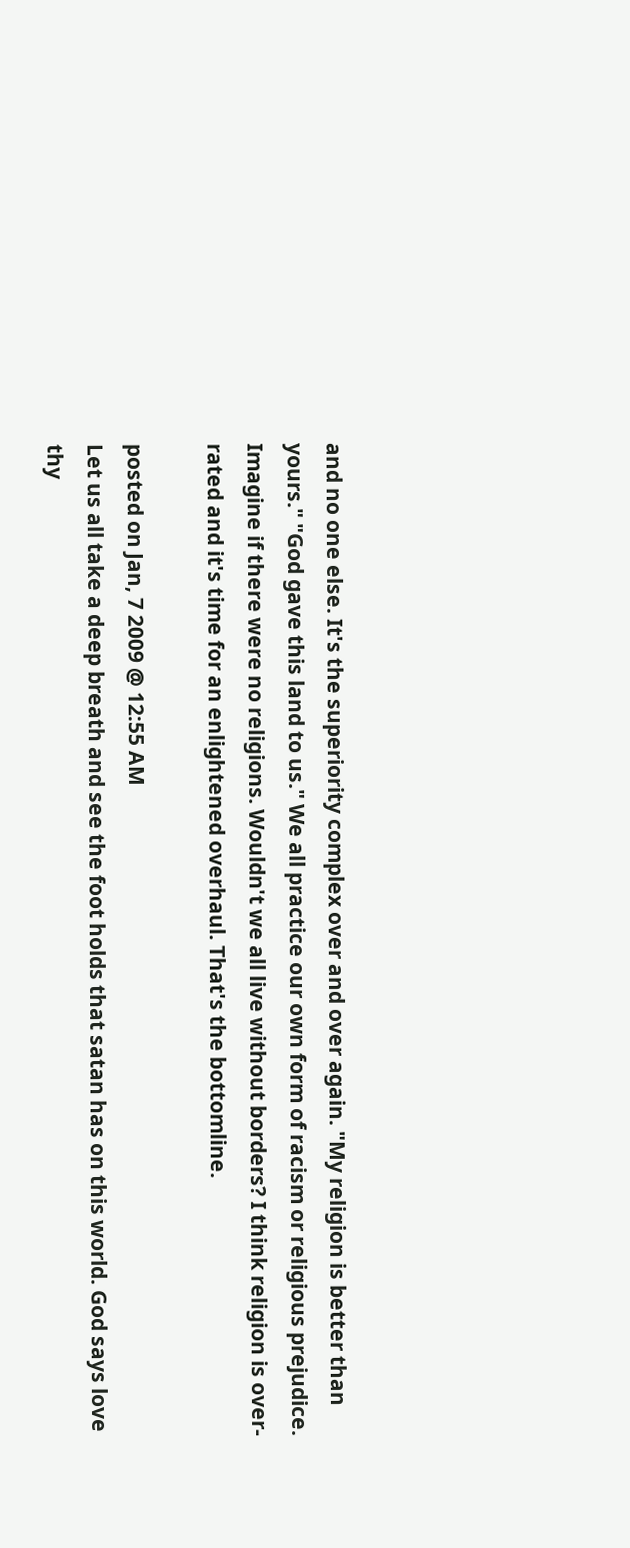and no one else. It's the superiority complex over and over again. "My religion is better than yours." "God gave this land to us." We all practice our own form of racism or religious prejudice. Imagine if there were no religions. Wouldn't we all live without borders? I think religion is over-rated and it's time for an enlightened overhaul. That's the bottomline.

posted on Jan, 7 2009 @ 12:55 AM
Let us all take a deep breath and see the foot holds that satan has on this world. God says love thy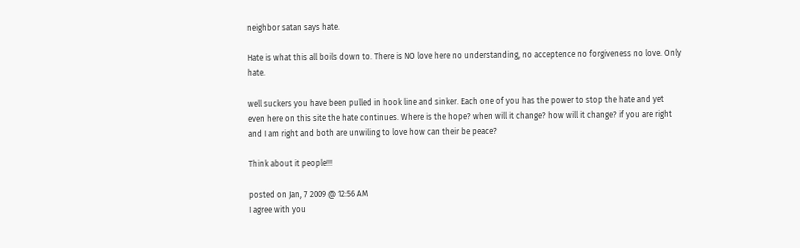neighbor satan says hate.

Hate is what this all boils down to. There is NO love here no understanding, no acceptence no forgiveness no love. Only hate.

well suckers you have been pulled in hook line and sinker. Each one of you has the power to stop the hate and yet even here on this site the hate continues. Where is the hope? when will it change? how will it change? if you are right and I am right and both are unwiling to love how can their be peace?

Think about it people!!!

posted on Jan, 7 2009 @ 12:56 AM
I agree with you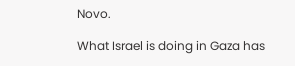Novo.

What Israel is doing in Gaza has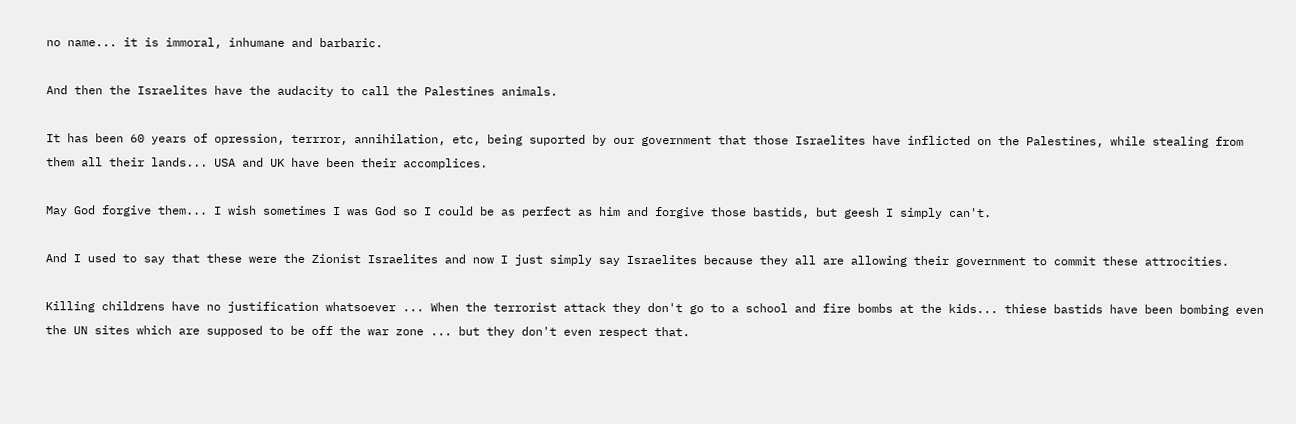no name... it is immoral, inhumane and barbaric.

And then the Israelites have the audacity to call the Palestines animals.

It has been 60 years of opression, terrror, annihilation, etc, being suported by our government that those Israelites have inflicted on the Palestines, while stealing from them all their lands... USA and UK have been their accomplices.

May God forgive them... I wish sometimes I was God so I could be as perfect as him and forgive those bastids, but geesh I simply can't.

And I used to say that these were the Zionist Israelites and now I just simply say Israelites because they all are allowing their government to commit these attrocities.

Killing childrens have no justification whatsoever ... When the terrorist attack they don't go to a school and fire bombs at the kids... thiese bastids have been bombing even the UN sites which are supposed to be off the war zone ... but they don't even respect that.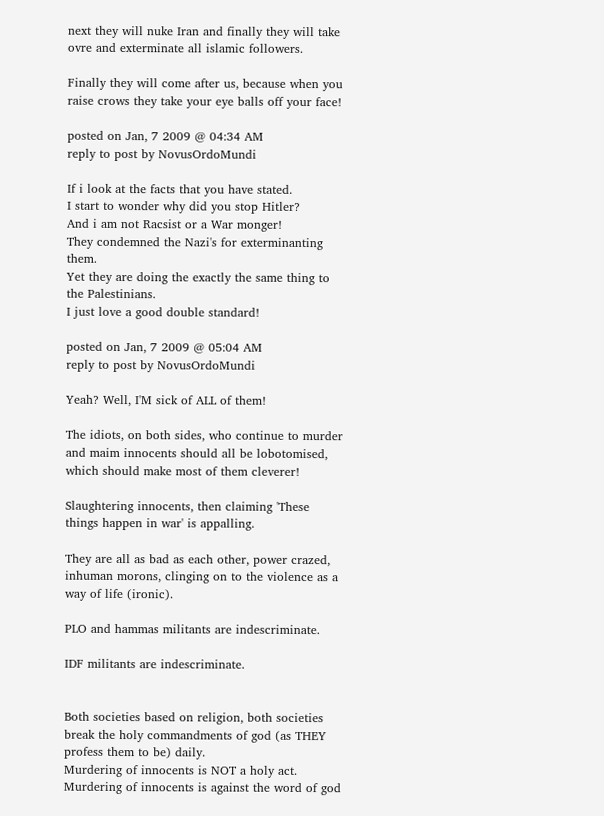next they will nuke Iran and finally they will take ovre and exterminate all islamic followers.

Finally they will come after us, because when you raise crows they take your eye balls off your face!

posted on Jan, 7 2009 @ 04:34 AM
reply to post by NovusOrdoMundi

If i look at the facts that you have stated.
I start to wonder why did you stop Hitler?
And i am not Racsist or a War monger!
They condemned the Nazi's for exterminanting them.
Yet they are doing the exactly the same thing to the Palestinians.
I just love a good double standard!

posted on Jan, 7 2009 @ 05:04 AM
reply to post by NovusOrdoMundi

Yeah? Well, I'M sick of ALL of them!

The idiots, on both sides, who continue to murder and maim innocents should all be lobotomised, which should make most of them cleverer!

Slaughtering innocents, then claiming 'These things happen in war' is appalling.

They are all as bad as each other, power crazed, inhuman morons, clinging on to the violence as a way of life (ironic).

PLO and hammas militants are indescriminate.

IDF militants are indescriminate.


Both societies based on religion, both societies break the holy commandments of god (as THEY profess them to be) daily.
Murdering of innocents is NOT a holy act. Murdering of innocents is against the word of god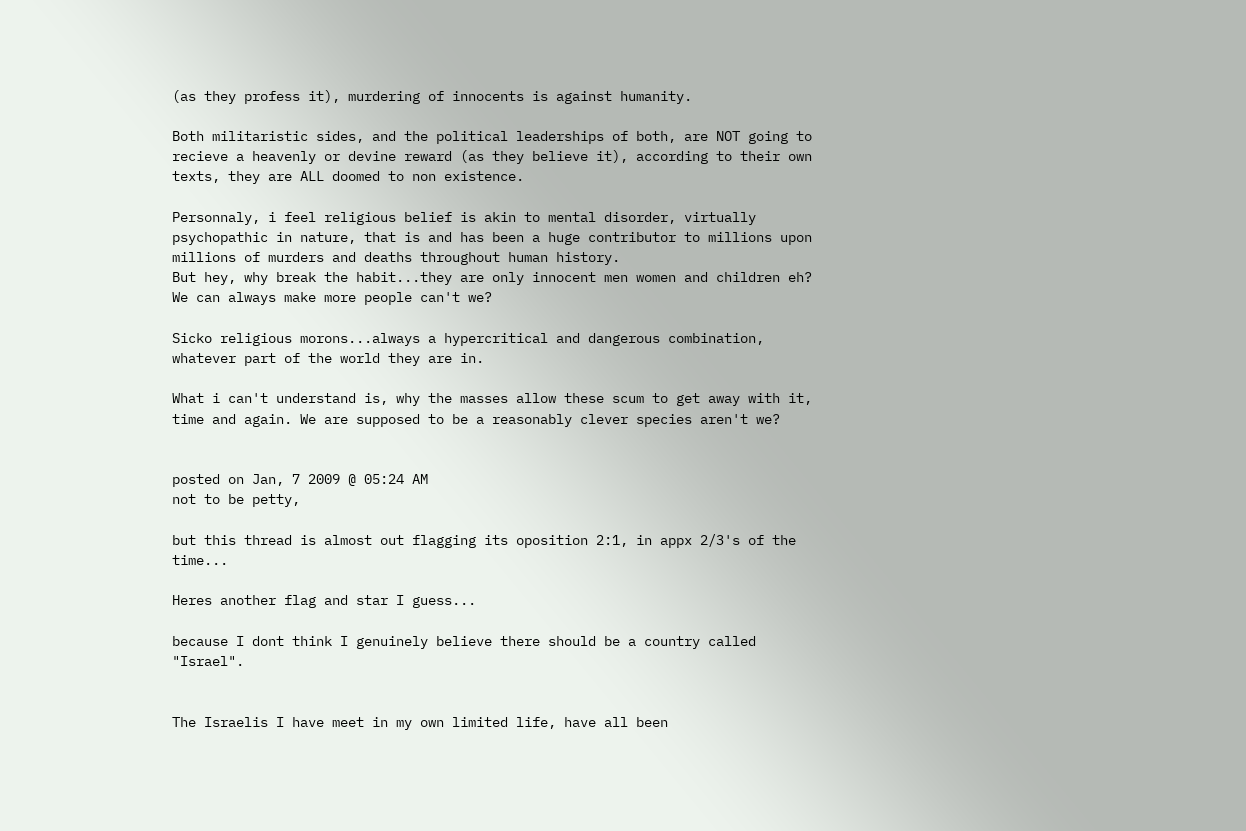(as they profess it), murdering of innocents is against humanity.

Both militaristic sides, and the political leaderships of both, are NOT going to recieve a heavenly or devine reward (as they believe it), according to their own texts, they are ALL doomed to non existence.

Personnaly, i feel religious belief is akin to mental disorder, virtually psychopathic in nature, that is and has been a huge contributor to millions upon millions of murders and deaths throughout human history.
But hey, why break the habit...they are only innocent men women and children eh? We can always make more people can't we?

Sicko religious morons...always a hypercritical and dangerous combination, whatever part of the world they are in.

What i can't understand is, why the masses allow these scum to get away with it, time and again. We are supposed to be a reasonably clever species aren't we?


posted on Jan, 7 2009 @ 05:24 AM
not to be petty,

but this thread is almost out flagging its oposition 2:1, in appx 2/3's of the time...

Heres another flag and star I guess...

because I dont think I genuinely believe there should be a country called "Israel".


The Israelis I have meet in my own limited life, have all been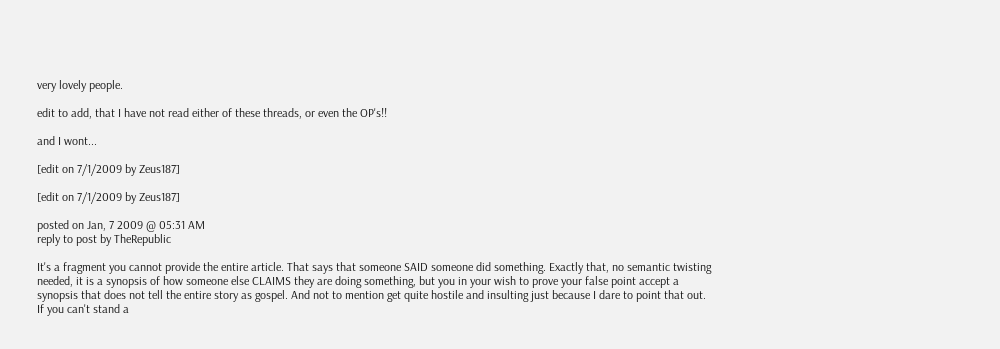very lovely people.

edit to add, that I have not read either of these threads, or even the OP's!!

and I wont...

[edit on 7/1/2009 by Zeus187]

[edit on 7/1/2009 by Zeus187]

posted on Jan, 7 2009 @ 05:31 AM
reply to post by TheRepublic

It's a fragment you cannot provide the entire article. That says that someone SAID someone did something. Exactly that, no semantic twisting needed, it is a synopsis of how someone else CLAIMS they are doing something, but you in your wish to prove your false point accept a synopsis that does not tell the entire story as gospel. And not to mention get quite hostile and insulting just because I dare to point that out. If you can't stand a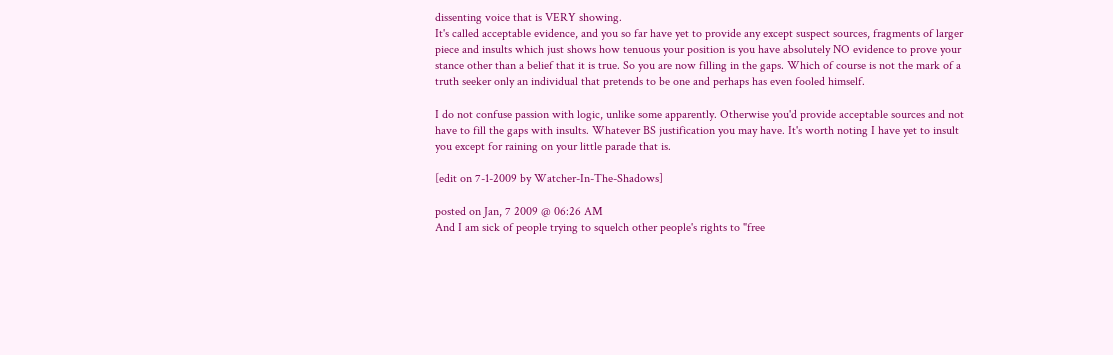dissenting voice that is VERY showing.
It's called acceptable evidence, and you so far have yet to provide any except suspect sources, fragments of larger piece and insults which just shows how tenuous your position is you have absolutely NO evidence to prove your stance other than a belief that it is true. So you are now filling in the gaps. Which of course is not the mark of a truth seeker only an individual that pretends to be one and perhaps has even fooled himself.

I do not confuse passion with logic, unlike some apparently. Otherwise you'd provide acceptable sources and not have to fill the gaps with insults. Whatever BS justification you may have. It's worth noting I have yet to insult you except for raining on your little parade that is.

[edit on 7-1-2009 by Watcher-In-The-Shadows]

posted on Jan, 7 2009 @ 06:26 AM
And I am sick of people trying to squelch other people's rights to "free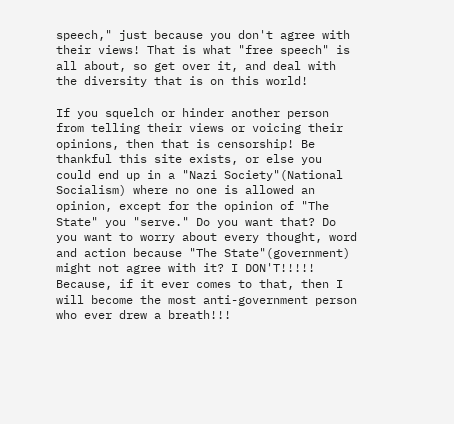speech," just because you don't agree with their views! That is what "free speech" is all about, so get over it, and deal with the diversity that is on this world!

If you squelch or hinder another person from telling their views or voicing their opinions, then that is censorship! Be thankful this site exists, or else you could end up in a "Nazi Society"(National Socialism) where no one is allowed an opinion, except for the opinion of "The State" you "serve." Do you want that? Do you want to worry about every thought, word and action because "The State"(government) might not agree with it? I DON'T!!!!! Because, if it ever comes to that, then I will become the most anti-government person who ever drew a breath!!!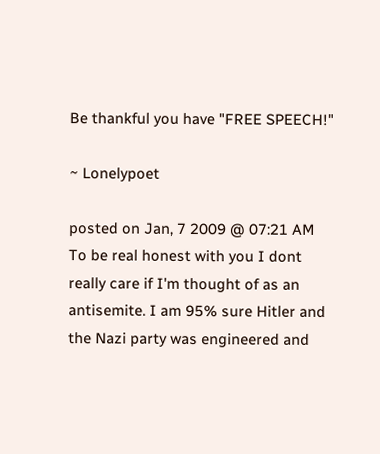Be thankful you have "FREE SPEECH!"

~ Lonelypoet

posted on Jan, 7 2009 @ 07:21 AM
To be real honest with you I dont really care if I'm thought of as an antisemite. I am 95% sure Hitler and the Nazi party was engineered and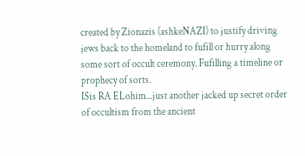created by Zionazis (ashkeNAZI) to justify driving jews back to the homeland to fufill or hurry along some sort of occult ceremony. Fufilling a timeline or prophecy of sorts.
ISis RA ELohim...just another jacked up secret order of occultism from the ancient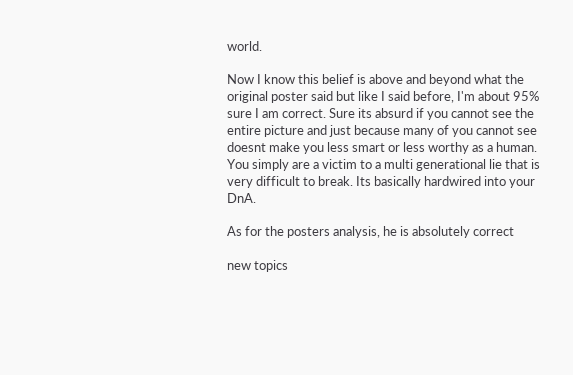world.

Now I know this belief is above and beyond what the original poster said but like I said before, I'm about 95% sure I am correct. Sure its absurd if you cannot see the entire picture and just because many of you cannot see doesnt make you less smart or less worthy as a human. You simply are a victim to a multi generational lie that is very difficult to break. Its basically hardwired into your DnA.

As for the posters analysis, he is absolutely correct

new topics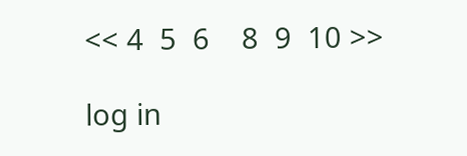<< 4  5  6    8  9  10 >>

log in